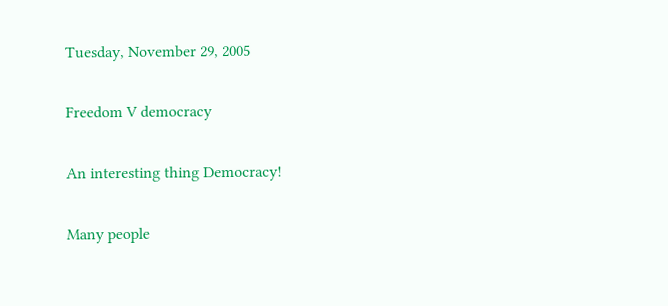Tuesday, November 29, 2005

Freedom V democracy

An interesting thing Democracy!

Many people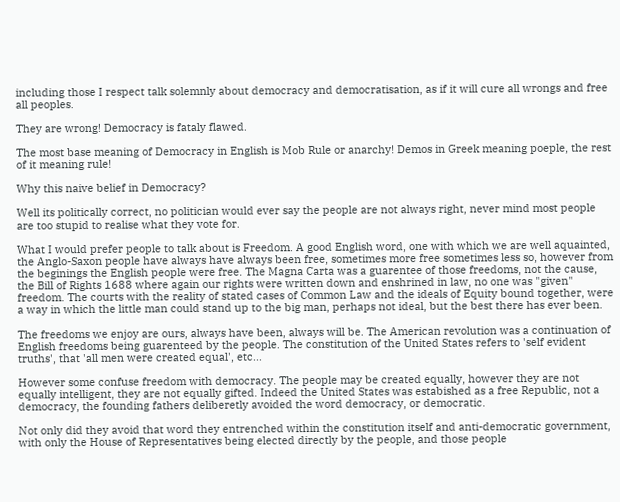including those I respect talk solemnly about democracy and democratisation, as if it will cure all wrongs and free all peoples.

They are wrong! Democracy is fataly flawed.

The most base meaning of Democracy in English is Mob Rule or anarchy! Demos in Greek meaning poeple, the rest of it meaning rule!

Why this naive belief in Democracy?

Well its politically correct, no politician would ever say the people are not always right, never mind most people are too stupid to realise what they vote for.

What I would prefer people to talk about is Freedom. A good English word, one with which we are well aquainted, the Anglo-Saxon people have always have always been free, sometimes more free sometimes less so, however from the beginings the English people were free. The Magna Carta was a guarentee of those freedoms, not the cause, the Bill of Rights 1688 where again our rights were written down and enshrined in law, no one was "given" freedom. The courts with the reality of stated cases of Common Law and the ideals of Equity bound together, were a way in which the little man could stand up to the big man, perhaps not ideal, but the best there has ever been.

The freedoms we enjoy are ours, always have been, always will be. The American revolution was a continuation of English freedoms being guarenteed by the people. The constitution of the United States refers to 'self evident truths', that 'all men were created equal', etc...

However some confuse freedom with democracy. The people may be created equally, however they are not equally intelligent, they are not equally gifted. Indeed the United States was estabished as a free Republic, not a democracy, the founding fathers deliberetly avoided the word democracy, or democratic.

Not only did they avoid that word they entrenched within the constitution itself and anti-democratic government, with only the House of Representatives being elected directly by the people, and those people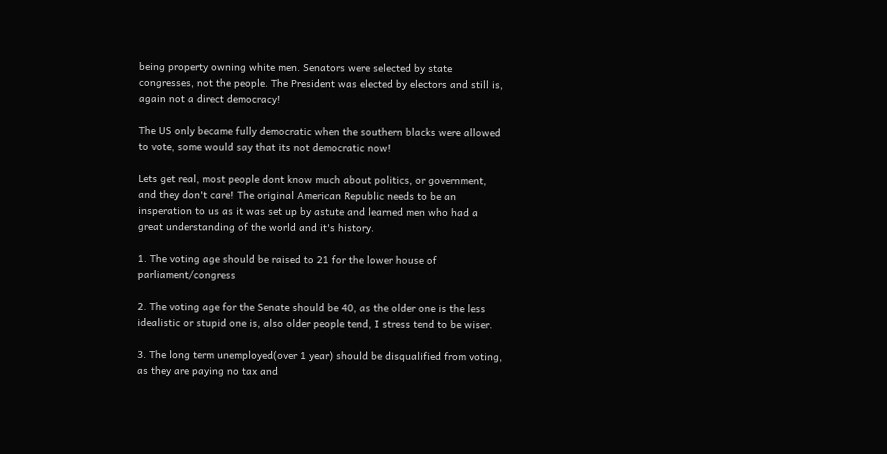being property owning white men. Senators were selected by state congresses, not the people. The President was elected by electors and still is, again not a direct democracy!

The US only became fully democratic when the southern blacks were allowed to vote, some would say that its not democratic now!

Lets get real, most people dont know much about politics, or government, and they don't care! The original American Republic needs to be an insperation to us as it was set up by astute and learned men who had a great understanding of the world and it's history.

1. The voting age should be raised to 21 for the lower house of parliament/congress

2. The voting age for the Senate should be 40, as the older one is the less idealistic or stupid one is, also older people tend, I stress tend to be wiser.

3. The long term unemployed(over 1 year) should be disqualified from voting, as they are paying no tax and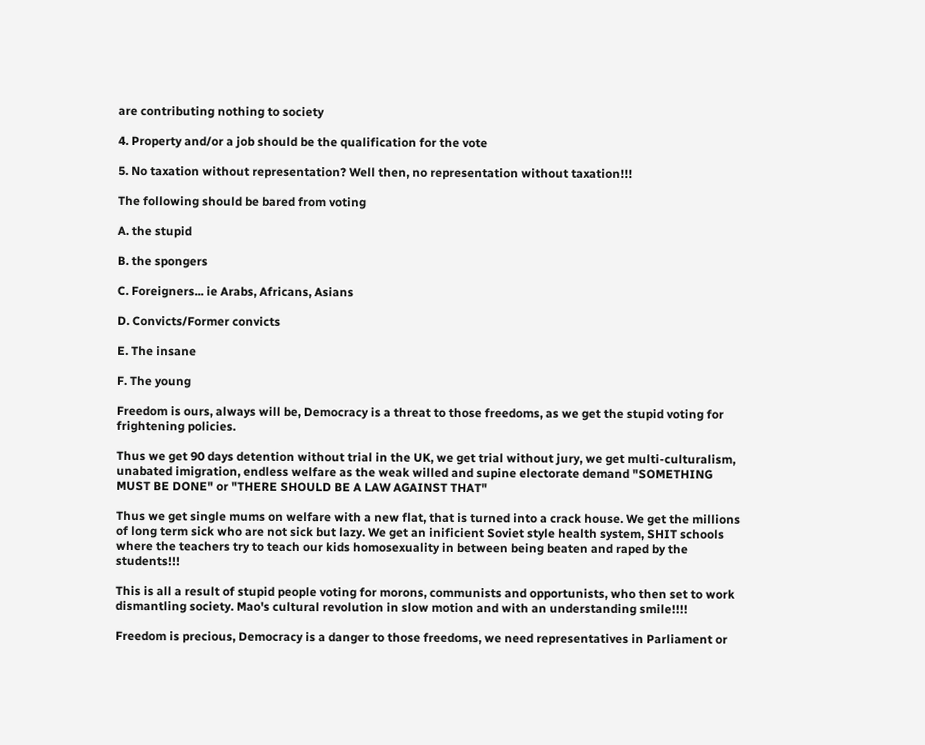are contributing nothing to society

4. Property and/or a job should be the qualification for the vote

5. No taxation without representation? Well then, no representation without taxation!!!

The following should be bared from voting

A. the stupid

B. the spongers

C. Foreigners... ie Arabs, Africans, Asians

D. Convicts/Former convicts

E. The insane

F. The young

Freedom is ours, always will be, Democracy is a threat to those freedoms, as we get the stupid voting for frightening policies.

Thus we get 90 days detention without trial in the UK, we get trial without jury, we get multi-culturalism, unabated imigration, endless welfare as the weak willed and supine electorate demand "SOMETHING MUST BE DONE" or "THERE SHOULD BE A LAW AGAINST THAT"

Thus we get single mums on welfare with a new flat, that is turned into a crack house. We get the millions of long term sick who are not sick but lazy. We get an inificient Soviet style health system, SHIT schools where the teachers try to teach our kids homosexuality in between being beaten and raped by the students!!!

This is all a result of stupid people voting for morons, communists and opportunists, who then set to work dismantling society. Mao's cultural revolution in slow motion and with an understanding smile!!!!

Freedom is precious, Democracy is a danger to those freedoms, we need representatives in Parliament or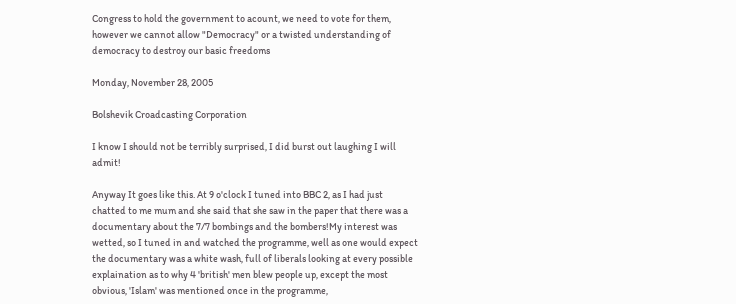Congress to hold the government to acount, we need to vote for them, however we cannot allow "Democracy" or a twisted understanding of democracy to destroy our basic freedoms

Monday, November 28, 2005

Bolshevik Croadcasting Corporation

I know I should not be terribly surprised, I did burst out laughing I will admit!

Anyway It goes like this. At 9 o'clock I tuned into BBC 2, as I had just
chatted to me mum and she said that she saw in the paper that there was a documentary about the 7/7 bombings and the bombers!My interest was wetted, so I tuned in and watched the programme, well as one would expect the documentary was a white wash, full of liberals looking at every possible explaination as to why 4 'british' men blew people up, except the most obvious, 'Islam' was mentioned once in the programme,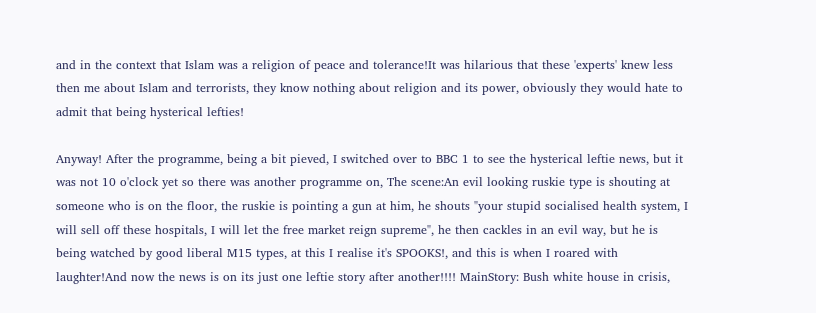and in the context that Islam was a religion of peace and tolerance!It was hilarious that these 'experts' knew less then me about Islam and terrorists, they know nothing about religion and its power, obviously they would hate to admit that being hysterical lefties!

Anyway! After the programme, being a bit pieved, I switched over to BBC 1 to see the hysterical leftie news, but it was not 10 o'clock yet so there was another programme on, The scene:An evil looking ruskie type is shouting at someone who is on the floor, the ruskie is pointing a gun at him, he shouts "your stupid socialised health system, I will sell off these hospitals, I will let the free market reign supreme", he then cackles in an evil way, but he is being watched by good liberal M15 types, at this I realise it's SPOOKS!, and this is when I roared with laughter!And now the news is on its just one leftie story after another!!!! MainStory: Bush white house in crisis,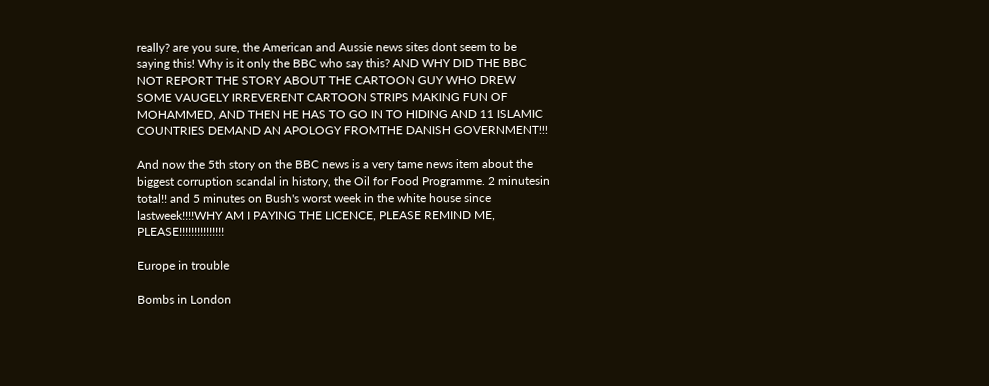really? are you sure, the American and Aussie news sites dont seem to be saying this! Why is it only the BBC who say this? AND WHY DID THE BBC NOT REPORT THE STORY ABOUT THE CARTOON GUY WHO DREW SOME VAUGELY IRREVERENT CARTOON STRIPS MAKING FUN OF MOHAMMED, AND THEN HE HAS TO GO IN TO HIDING AND 11 ISLAMIC COUNTRIES DEMAND AN APOLOGY FROMTHE DANISH GOVERNMENT!!!

And now the 5th story on the BBC news is a very tame news item about the biggest corruption scandal in history, the Oil for Food Programme. 2 minutesin total!! and 5 minutes on Bush's worst week in the white house since lastweek!!!!WHY AM I PAYING THE LICENCE, PLEASE REMIND ME, PLEASE!!!!!!!!!!!!!!!

Europe in trouble

Bombs in London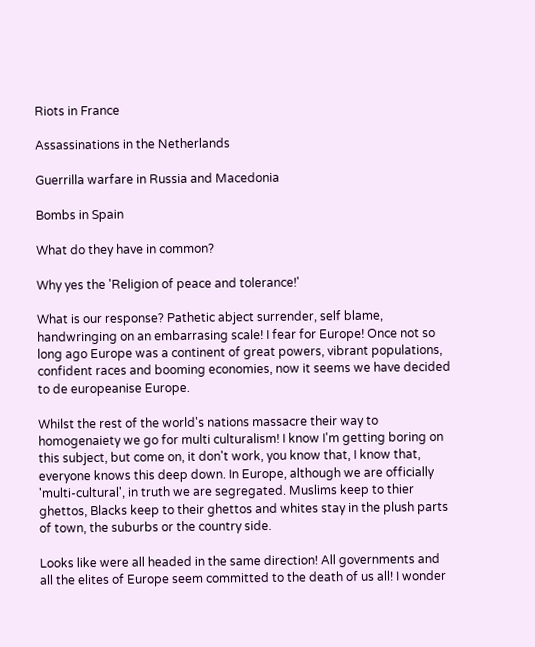Riots in France

Assassinations in the Netherlands

Guerrilla warfare in Russia and Macedonia

Bombs in Spain

What do they have in common?

Why yes the 'Religion of peace and tolerance!'

What is our response? Pathetic abject surrender, self blame, handwringing on an embarrasing scale! I fear for Europe! Once not so long ago Europe was a continent of great powers, vibrant populations, confident races and booming economies, now it seems we have decided to de europeanise Europe.

Whilst the rest of the world's nations massacre their way to homogenaiety we go for multi culturalism! I know I'm getting boring on this subject, but come on, it don't work, you know that, I know that, everyone knows this deep down. In Europe, although we are officially 'multi-cultural', in truth we are segregated. Muslims keep to thier ghettos, Blacks keep to their ghettos and whites stay in the plush parts of town, the suburbs or the country side.

Looks like were all headed in the same direction! All governments and all the elites of Europe seem committed to the death of us all! I wonder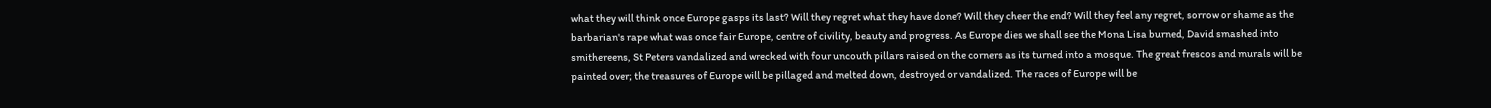what they will think once Europe gasps its last? Will they regret what they have done? Will they cheer the end? Will they feel any regret, sorrow or shame as the barbarian's rape what was once fair Europe, centre of civility, beauty and progress. As Europe dies we shall see the Mona Lisa burned, David smashed into smithereens, St Peters vandalized and wrecked with four uncouth pillars raised on the corners as its turned into a mosque. The great frescos and murals will be painted over; the treasures of Europe will be pillaged and melted down, destroyed or vandalized. The races of Europe will be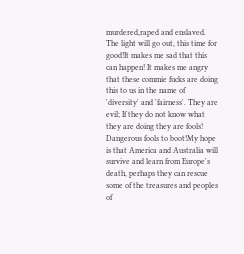murdered,raped and enslaved. The light will go out, this time for good!It makes me sad that this can happen! It makes me angry that these commie fucks are doing this to us in the name of 'diversity' and 'fairness'. They are evil; If they do not know what they are doing they are fools! Dangerous fools to boot!My hope is that America and Australia will survive and learn from Europe's death, perhaps they can rescue some of the treasures and peoples of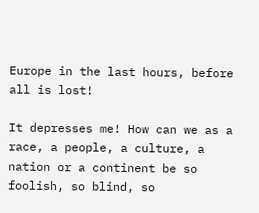Europe in the last hours, before all is lost!

It depresses me! How can we as a race, a people, a culture, a nation or a continent be so foolish, so blind, so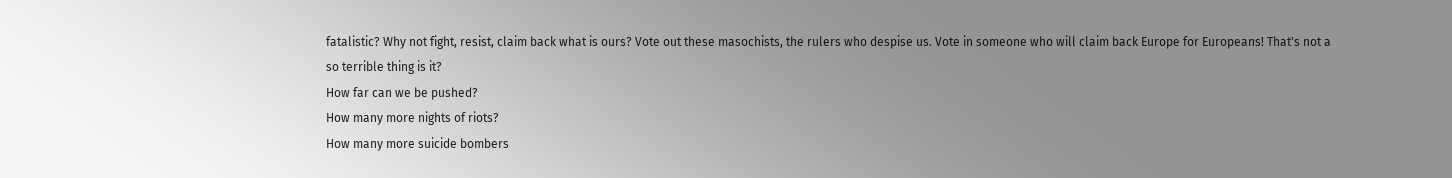fatalistic? Why not fight, resist, claim back what is ours? Vote out these masochists, the rulers who despise us. Vote in someone who will claim back Europe for Europeans! That's not a so terrible thing is it?
How far can we be pushed?
How many more nights of riots?
How many more suicide bombers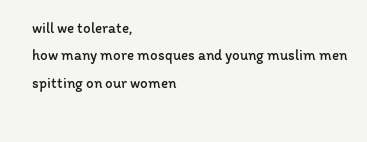will we tolerate,
how many more mosques and young muslim men spitting on our women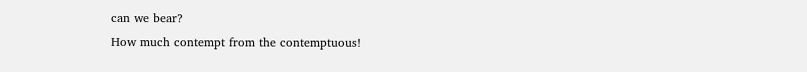can we bear?
How much contempt from the contemptuous!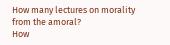How many lectures on morality from the amoral?
How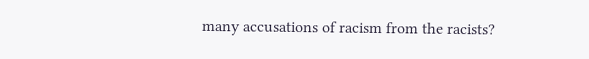many accusations of racism from the racists?